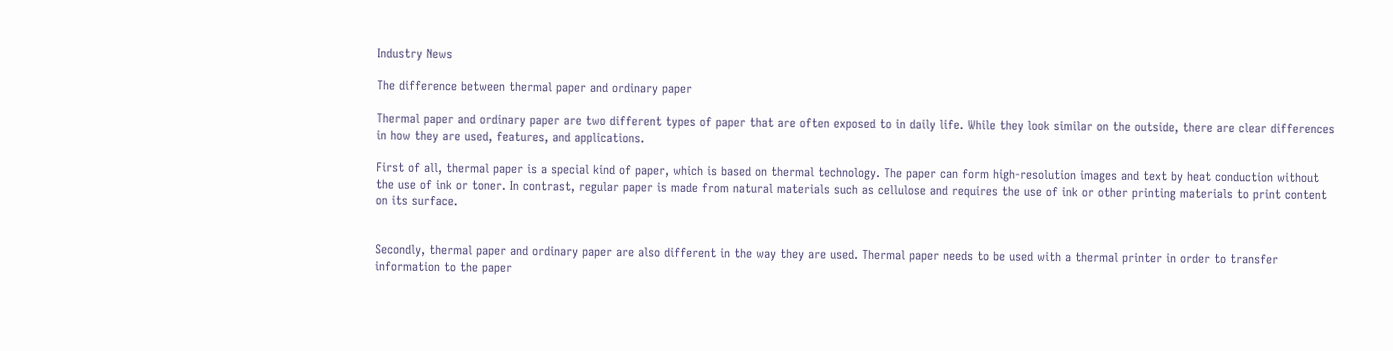Industry News

The difference between thermal paper and ordinary paper

Thermal paper and ordinary paper are two different types of paper that are often exposed to in daily life. While they look similar on the outside, there are clear differences in how they are used, features, and applications.

First of all, thermal paper is a special kind of paper, which is based on thermal technology. The paper can form high-resolution images and text by heat conduction without the use of ink or toner. In contrast, regular paper is made from natural materials such as cellulose and requires the use of ink or other printing materials to print content on its surface.


Secondly, thermal paper and ordinary paper are also different in the way they are used. Thermal paper needs to be used with a thermal printer in order to transfer information to the paper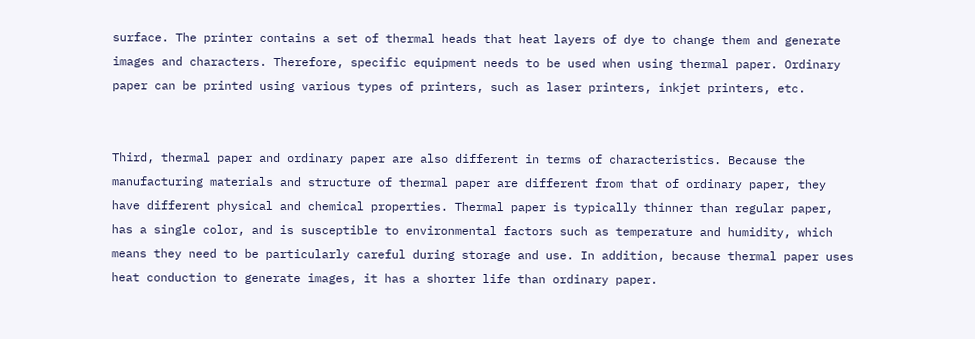surface. The printer contains a set of thermal heads that heat layers of dye to change them and generate images and characters. Therefore, specific equipment needs to be used when using thermal paper. Ordinary paper can be printed using various types of printers, such as laser printers, inkjet printers, etc.


Third, thermal paper and ordinary paper are also different in terms of characteristics. Because the manufacturing materials and structure of thermal paper are different from that of ordinary paper, they have different physical and chemical properties. Thermal paper is typically thinner than regular paper, has a single color, and is susceptible to environmental factors such as temperature and humidity, which means they need to be particularly careful during storage and use. In addition, because thermal paper uses heat conduction to generate images, it has a shorter life than ordinary paper.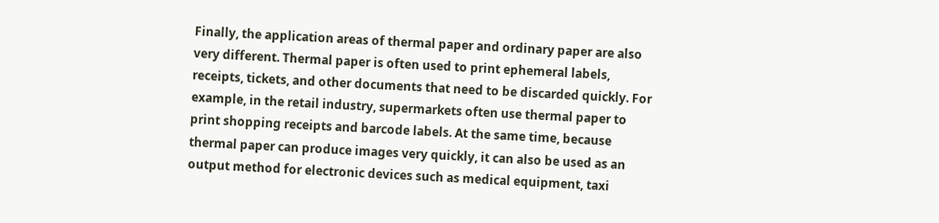Finally, the application areas of thermal paper and ordinary paper are also very different. Thermal paper is often used to print ephemeral labels, receipts, tickets, and other documents that need to be discarded quickly. For example, in the retail industry, supermarkets often use thermal paper to print shopping receipts and barcode labels. At the same time, because thermal paper can produce images very quickly, it can also be used as an output method for electronic devices such as medical equipment, taxi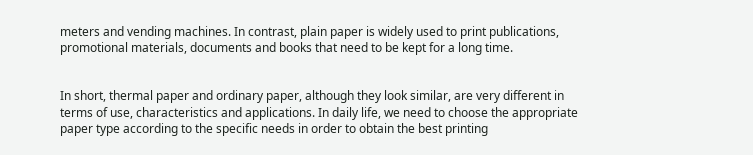meters and vending machines. In contrast, plain paper is widely used to print publications, promotional materials, documents and books that need to be kept for a long time.


In short, thermal paper and ordinary paper, although they look similar, are very different in terms of use, characteristics and applications. In daily life, we need to choose the appropriate paper type according to the specific needs in order to obtain the best printing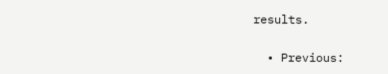results.

  • Previous: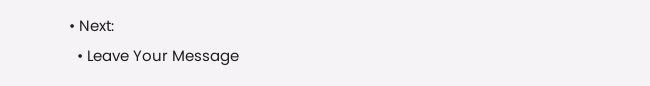• Next:
  • Leave Your Message